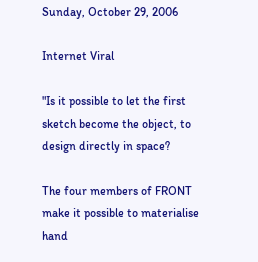Sunday, October 29, 2006

Internet Viral

"Is it possible to let the first sketch become the object, to design directly in space?

The four members of FRONT make it possible to materialise hand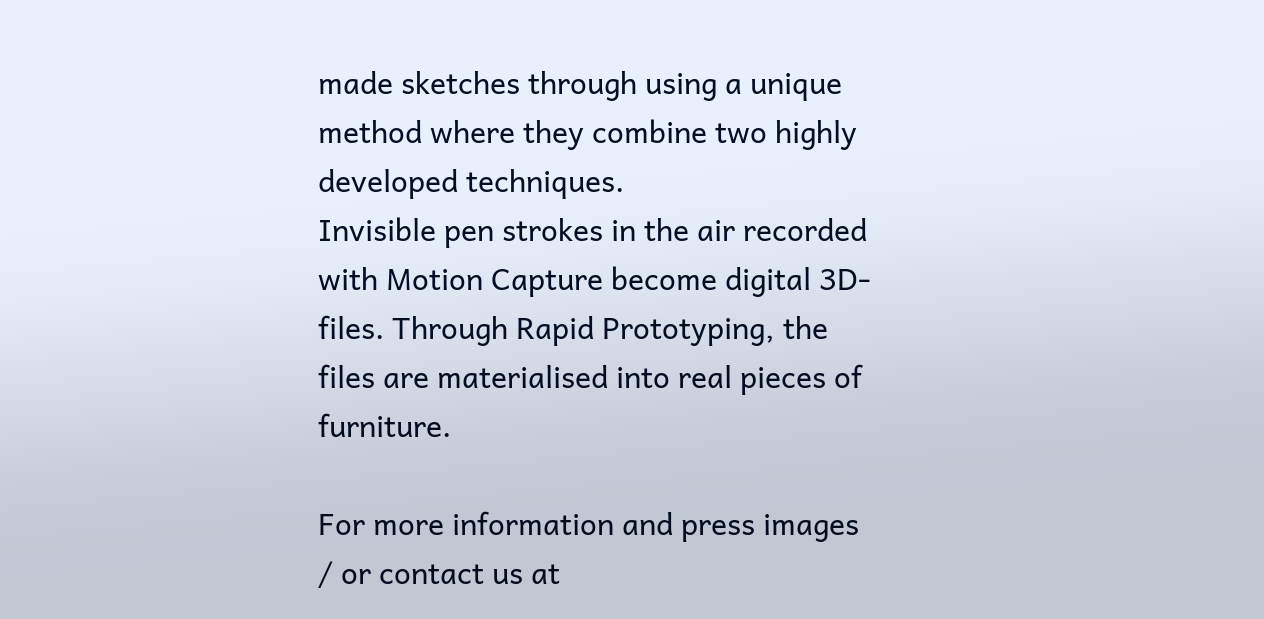made sketches through using a unique method where they combine two highly developed techniques.
Invisible pen strokes in the air recorded with Motion Capture become digital 3D-files. Through Rapid Prototyping, the files are materialised into real pieces of furniture.

For more information and press images / or contact us at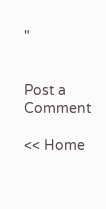"


Post a Comment

<< Home